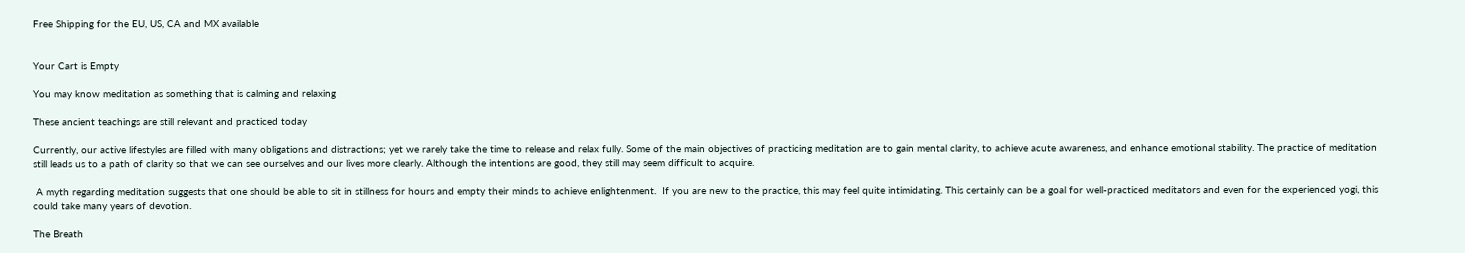Free Shipping for the EU, US, CA and MX available


Your Cart is Empty

You may know meditation as something that is calming and relaxing

These ancient teachings are still relevant and practiced today

Currently, our active lifestyles are filled with many obligations and distractions; yet we rarely take the time to release and relax fully. Some of the main objectives of practicing meditation are to gain mental clarity, to achieve acute awareness, and enhance emotional stability. The practice of meditation still leads us to a path of clarity so that we can see ourselves and our lives more clearly. Although the intentions are good, they still may seem difficult to acquire.

 A myth regarding meditation suggests that one should be able to sit in stillness for hours and empty their minds to achieve enlightenment.  If you are new to the practice, this may feel quite intimidating. This certainly can be a goal for well-practiced meditators and even for the experienced yogi, this could take many years of devotion.

The Breath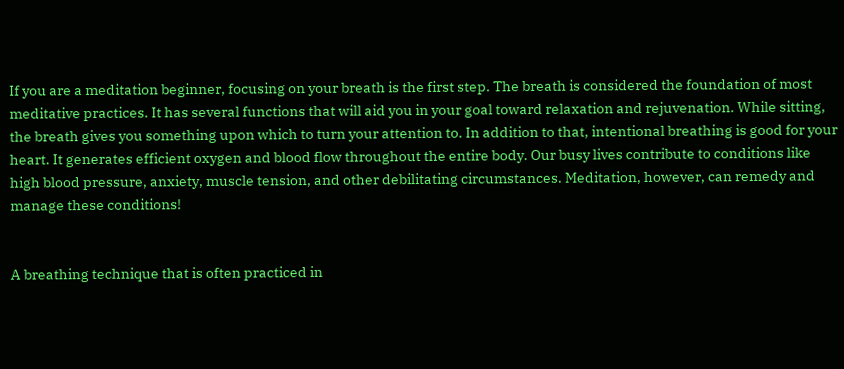If you are a meditation beginner, focusing on your breath is the first step. The breath is considered the foundation of most meditative practices. It has several functions that will aid you in your goal toward relaxation and rejuvenation. While sitting, the breath gives you something upon which to turn your attention to. In addition to that, intentional breathing is good for your heart. It generates efficient oxygen and blood flow throughout the entire body. Our busy lives contribute to conditions like high blood pressure, anxiety, muscle tension, and other debilitating circumstances. Meditation, however, can remedy and manage these conditions!


A breathing technique that is often practiced in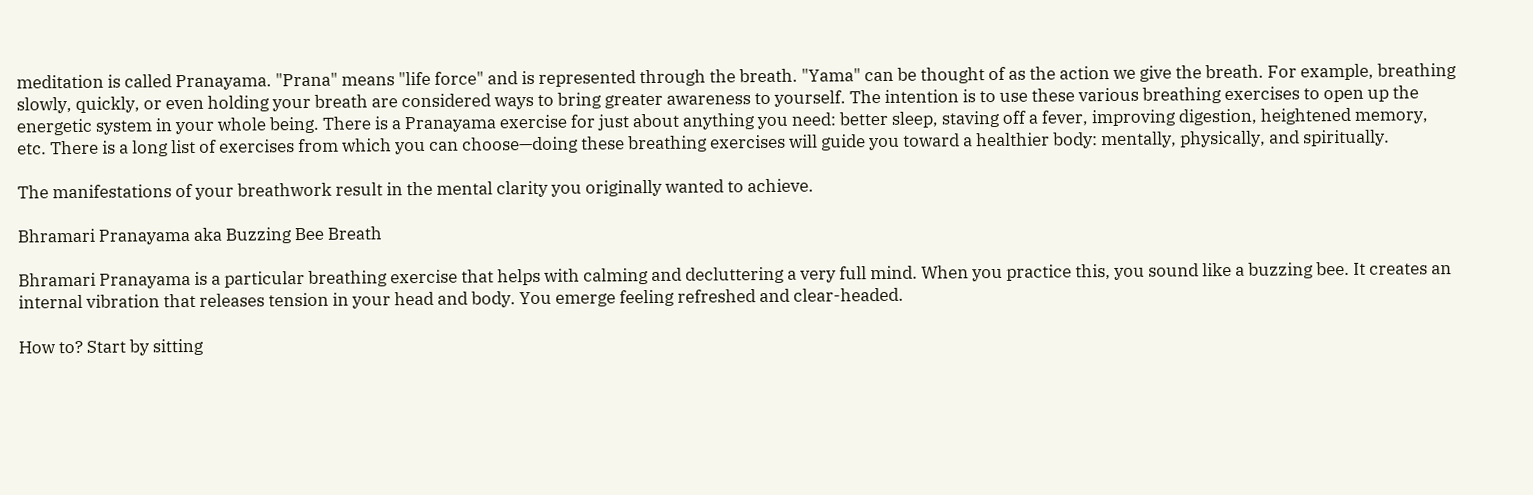meditation is called Pranayama. "Prana" means "life force" and is represented through the breath. "Yama" can be thought of as the action we give the breath. For example, breathing slowly, quickly, or even holding your breath are considered ways to bring greater awareness to yourself. The intention is to use these various breathing exercises to open up the energetic system in your whole being. There is a Pranayama exercise for just about anything you need: better sleep, staving off a fever, improving digestion, heightened memory, etc. There is a long list of exercises from which you can choose—doing these breathing exercises will guide you toward a healthier body: mentally, physically, and spiritually.

The manifestations of your breathwork result in the mental clarity you originally wanted to achieve.

Bhramari Pranayama aka Buzzing Bee Breath

Bhramari Pranayama is a particular breathing exercise that helps with calming and decluttering a very full mind. When you practice this, you sound like a buzzing bee. It creates an internal vibration that releases tension in your head and body. You emerge feeling refreshed and clear-headed.

How to? Start by sitting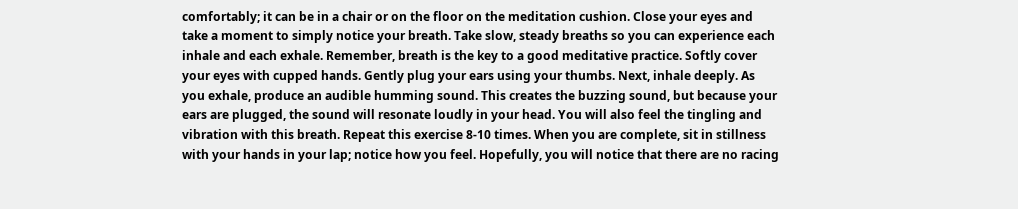comfortably; it can be in a chair or on the floor on the meditation cushion. Close your eyes and take a moment to simply notice your breath. Take slow, steady breaths so you can experience each inhale and each exhale. Remember, breath is the key to a good meditative practice. Softly cover your eyes with cupped hands. Gently plug your ears using your thumbs. Next, inhale deeply. As you exhale, produce an audible humming sound. This creates the buzzing sound, but because your ears are plugged, the sound will resonate loudly in your head. You will also feel the tingling and vibration with this breath. Repeat this exercise 8-10 times. When you are complete, sit in stillness with your hands in your lap; notice how you feel. Hopefully, you will notice that there are no racing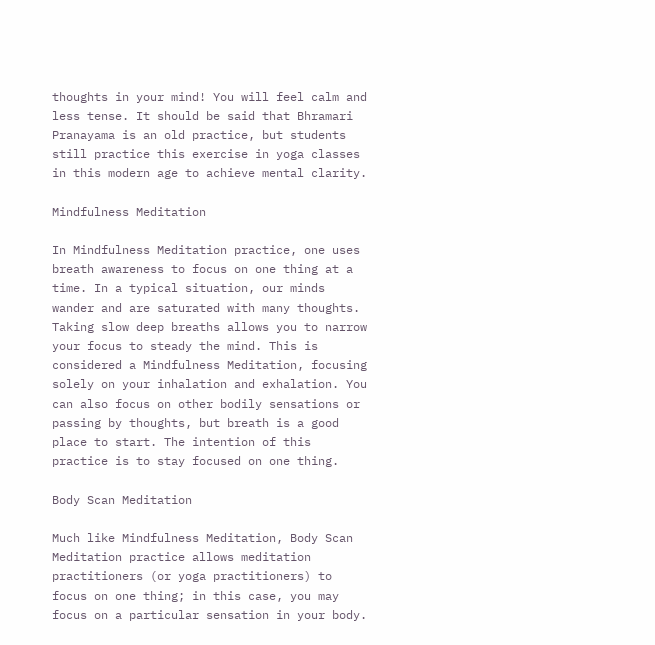thoughts in your mind! You will feel calm and less tense. It should be said that Bhramari Pranayama is an old practice, but students still practice this exercise in yoga classes in this modern age to achieve mental clarity.

Mindfulness Meditation

In Mindfulness Meditation practice, one uses breath awareness to focus on one thing at a time. In a typical situation, our minds wander and are saturated with many thoughts. Taking slow deep breaths allows you to narrow your focus to steady the mind. This is considered a Mindfulness Meditation, focusing solely on your inhalation and exhalation. You can also focus on other bodily sensations or passing by thoughts, but breath is a good place to start. The intention of this practice is to stay focused on one thing.

Body Scan Meditation

Much like Mindfulness Meditation, Body Scan Meditation practice allows meditation practitioners (or yoga practitioners) to focus on one thing; in this case, you may focus on a particular sensation in your body.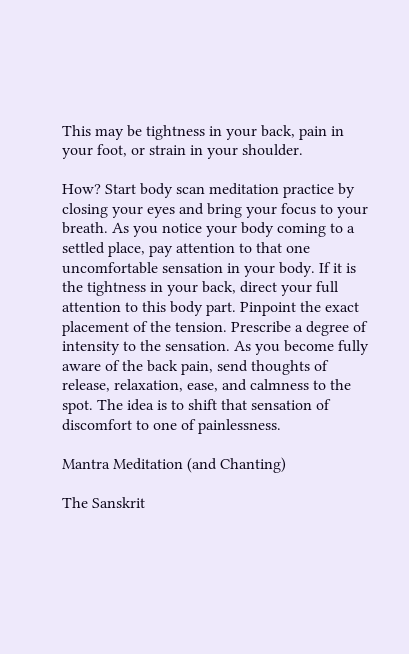This may be tightness in your back, pain in your foot, or strain in your shoulder.

How? Start body scan meditation practice by closing your eyes and bring your focus to your breath. As you notice your body coming to a settled place, pay attention to that one uncomfortable sensation in your body. If it is the tightness in your back, direct your full attention to this body part. Pinpoint the exact placement of the tension. Prescribe a degree of intensity to the sensation. As you become fully aware of the back pain, send thoughts of release, relaxation, ease, and calmness to the spot. The idea is to shift that sensation of discomfort to one of painlessness.

Mantra Meditation (and Chanting)

The Sanskrit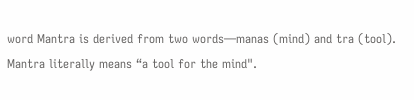word Mantra is derived from two words—manas (mind) and tra (tool). Mantra literally means “a tool for the mind".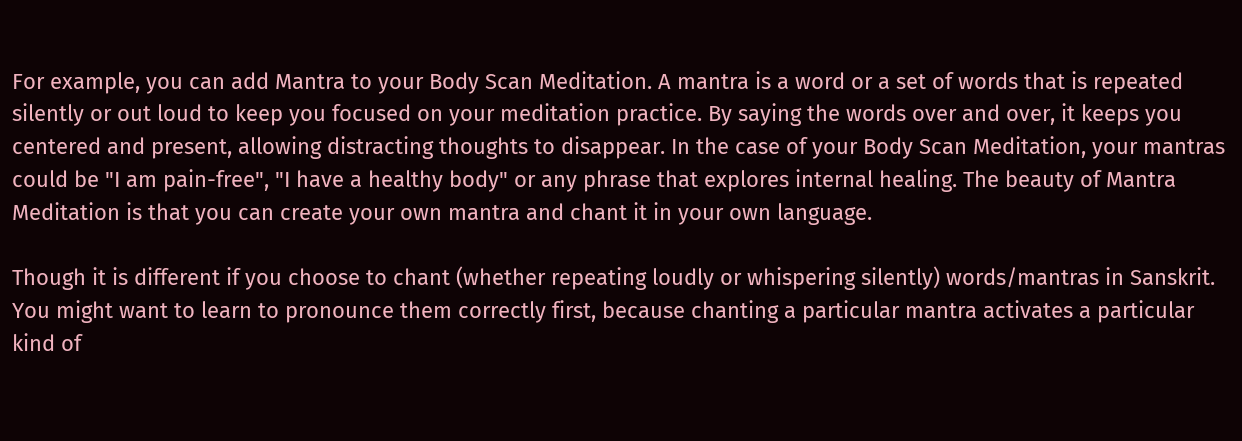For example, you can add Mantra to your Body Scan Meditation. A mantra is a word or a set of words that is repeated silently or out loud to keep you focused on your meditation practice. By saying the words over and over, it keeps you centered and present, allowing distracting thoughts to disappear. In the case of your Body Scan Meditation, your mantras could be "I am pain-free", "I have a healthy body" or any phrase that explores internal healing. The beauty of Mantra Meditation is that you can create your own mantra and chant it in your own language.

Though it is different if you choose to chant (whether repeating loudly or whispering silently) words/mantras in Sanskrit. You might want to learn to pronounce them correctly first, because chanting a particular mantra activates a particular kind of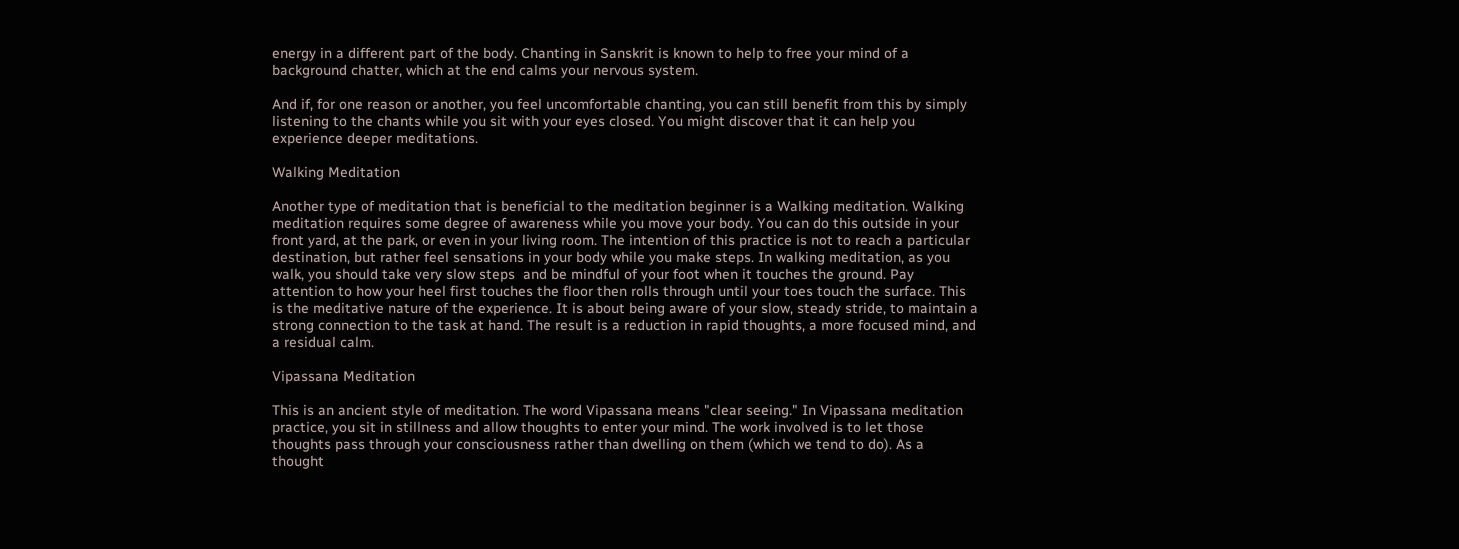energy in a different part of the body. Chanting in Sanskrit is known to help to free your mind of a background chatter, which at the end calms your nervous system.

And if, for one reason or another, you feel uncomfortable chanting, you can still benefit from this by simply listening to the chants while you sit with your eyes closed. You might discover that it can help you experience deeper meditations.

Walking Meditation

Another type of meditation that is beneficial to the meditation beginner is a Walking meditation. Walking meditation requires some degree of awareness while you move your body. You can do this outside in your front yard, at the park, or even in your living room. The intention of this practice is not to reach a particular destination, but rather feel sensations in your body while you make steps. In walking meditation, as you walk, you should take very slow steps  and be mindful of your foot when it touches the ground. Pay attention to how your heel first touches the floor then rolls through until your toes touch the surface. This is the meditative nature of the experience. It is about being aware of your slow, steady stride, to maintain a strong connection to the task at hand. The result is a reduction in rapid thoughts, a more focused mind, and a residual calm.

Vipassana Meditation

This is an ancient style of meditation. The word Vipassana means "clear seeing." In Vipassana meditation practice, you sit in stillness and allow thoughts to enter your mind. The work involved is to let those thoughts pass through your consciousness rather than dwelling on them (which we tend to do). As a thought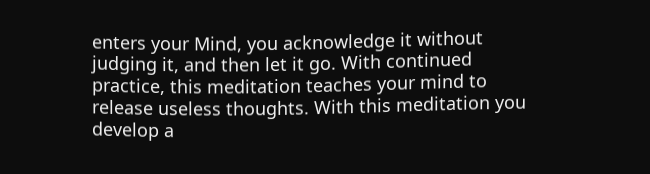enters your Mind, you acknowledge it without judging it, and then let it go. With continued practice, this meditation teaches your mind to release useless thoughts. With this meditation you develop a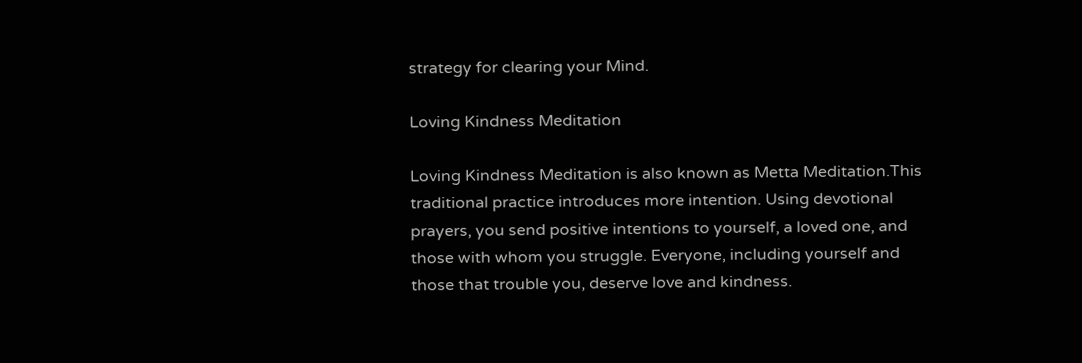strategy for clearing your Mind.

Loving Kindness Meditation

Loving Kindness Meditation is also known as Metta Meditation.This traditional practice introduces more intention. Using devotional prayers, you send positive intentions to yourself, a loved one, and those with whom you struggle. Everyone, including yourself and those that trouble you, deserve love and kindness.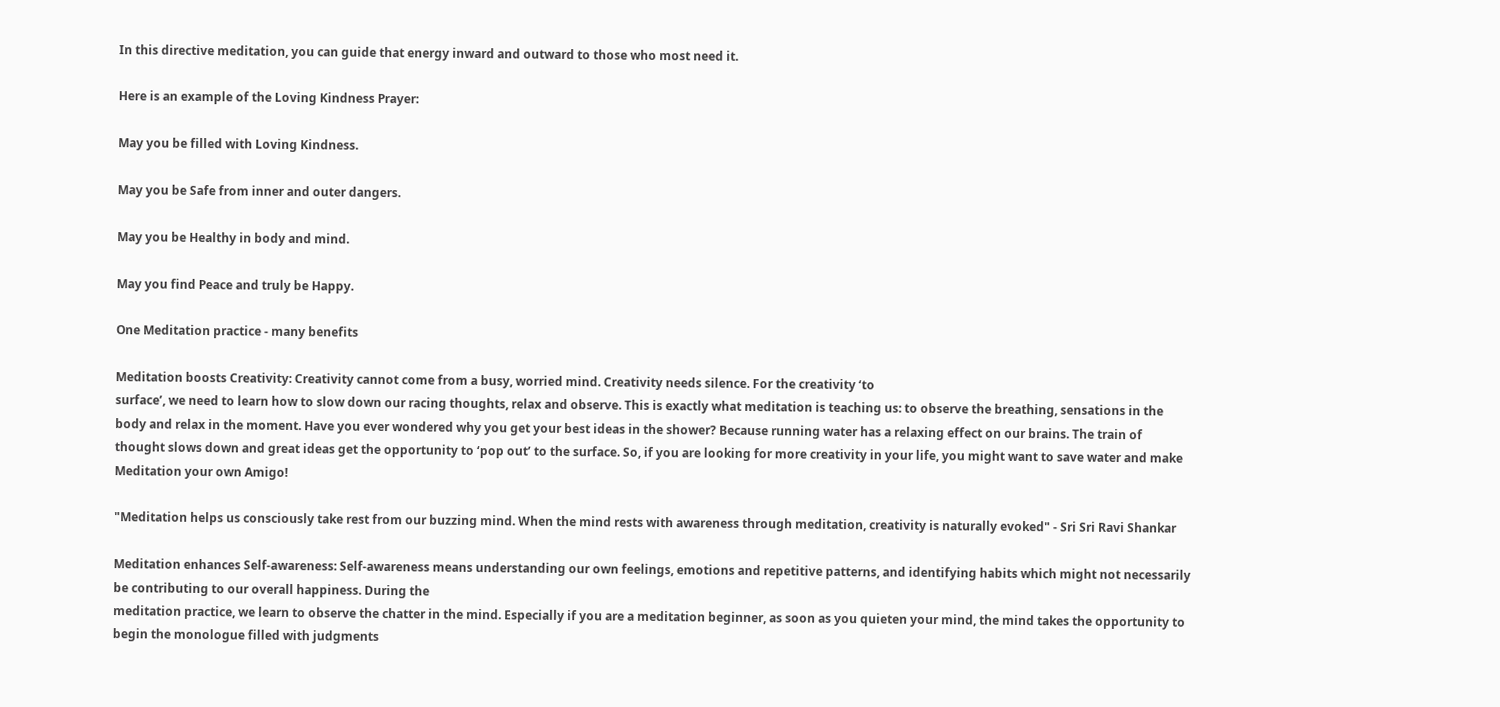In this directive meditation, you can guide that energy inward and outward to those who most need it.

Here is an example of the Loving Kindness Prayer:

May you be filled with Loving Kindness.

May you be Safe from inner and outer dangers.

May you be Healthy in body and mind.

May you find Peace and truly be Happy.

One Meditation practice - many benefits

Meditation boosts Creativity: Creativity cannot come from a busy, worried mind. Creativity needs silence. For the creativity ‘to
surface’, we need to learn how to slow down our racing thoughts, relax and observe. This is exactly what meditation is teaching us: to observe the breathing, sensations in the body and relax in the moment. Have you ever wondered why you get your best ideas in the shower? Because running water has a relaxing effect on our brains. The train of thought slows down and great ideas get the opportunity to ‘pop out’ to the surface. So, if you are looking for more creativity in your life, you might want to save water and make Meditation your own Amigo!

"Meditation helps us consciously take rest from our buzzing mind. When the mind rests with awareness through meditation, creativity is naturally evoked" - Sri Sri Ravi Shankar

Meditation enhances Self-awareness: Self-awareness means understanding our own feelings, emotions and repetitive patterns, and identifying habits which might not necessarily be contributing to our overall happiness. During the
meditation practice, we learn to observe the chatter in the mind. Especially if you are a meditation beginner, as soon as you quieten your mind, the mind takes the opportunity to begin the monologue filled with judgments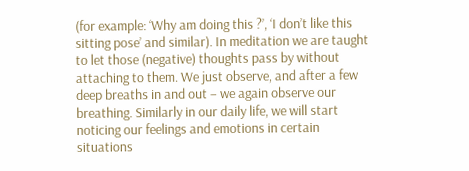(for example: ‘Why am doing this ?’, ‘I don’t like this sitting pose’ and similar). In meditation we are taught to let those (negative) thoughts pass by without attaching to them. We just observe, and after a few deep breaths in and out – we again observe our breathing. Similarly in our daily life, we will start noticing our feelings and emotions in certain situations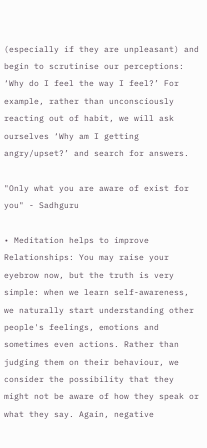(especially if they are unpleasant) and begin to scrutinise our perceptions: ‘Why do I feel the way I feel?’ For example, rather than unconsciously reacting out of habit, we will ask ourselves ‘Why am I getting angry/upset?’ and search for answers.

"Only what you are aware of exist for you" - Sadhguru

• Meditation helps to improve Relationships: You may raise your eyebrow now, but the truth is very simple: when we learn self-awareness, we naturally start understanding other people's feelings, emotions and sometimes even actions. Rather than judging them on their behaviour, we consider the possibility that they might not be aware of how they speak or what they say. Again, negative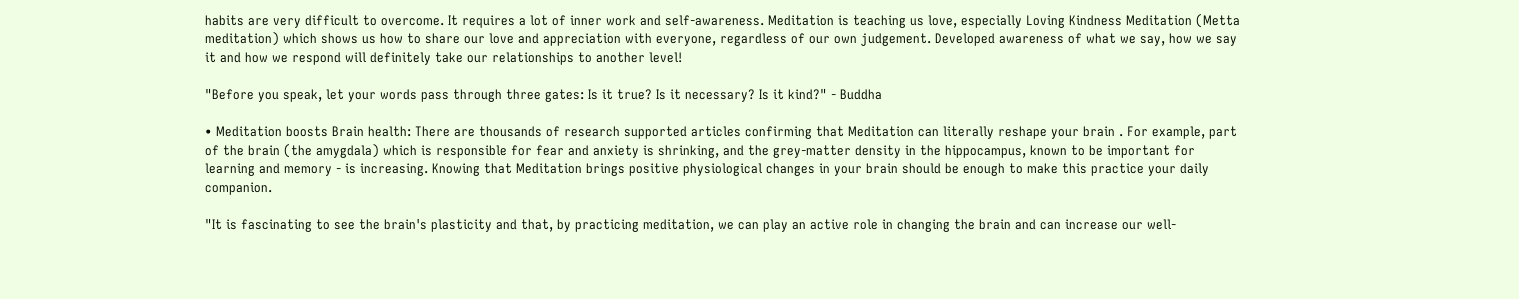habits are very difficult to overcome. It requires a lot of inner work and self-awareness. Meditation is teaching us love, especially Loving Kindness Meditation (Metta meditation) which shows us how to share our love and appreciation with everyone, regardless of our own judgement. Developed awareness of what we say, how we say it and how we respond will definitely take our relationships to another level!

"Before you speak, let your words pass through three gates: Is it true? Is it necessary? Is it kind?" - Buddha

• Meditation boosts Brain health: There are thousands of research supported articles confirming that Meditation can literally reshape your brain . For example, part of the brain (the amygdala) which is responsible for fear and anxiety is shrinking, and the grey-matter density in the hippocampus, known to be important for learning and memory - is increasing. Knowing that Meditation brings positive physiological changes in your brain should be enough to make this practice your daily companion.

"It is fascinating to see the brain's plasticity and that, by practicing meditation, we can play an active role in changing the brain and can increase our well-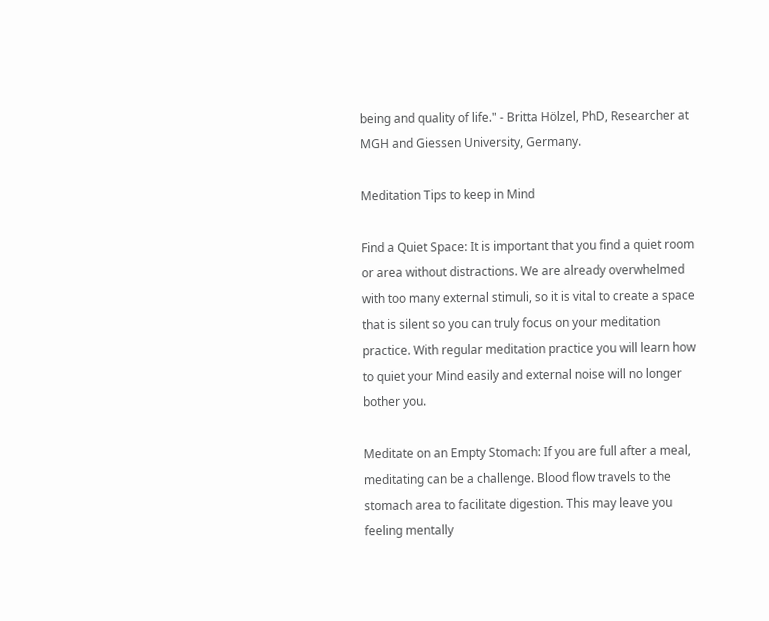being and quality of life." - Britta Hölzel, PhD, Researcher at MGH and Giessen University, Germany.

Meditation Tips to keep in Mind

Find a Quiet Space: It is important that you find a quiet room or area without distractions. We are already overwhelmed with too many external stimuli, so it is vital to create a space that is silent so you can truly focus on your meditation practice. With regular meditation practice you will learn how to quiet your Mind easily and external noise will no longer bother you.

Meditate on an Empty Stomach: If you are full after a meal, meditating can be a challenge. Blood flow travels to the stomach area to facilitate digestion. This may leave you feeling mentally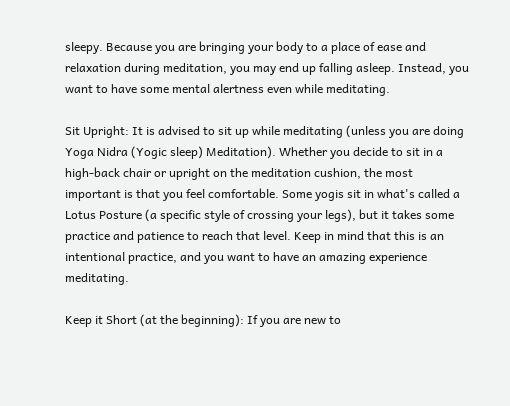sleepy. Because you are bringing your body to a place of ease and relaxation during meditation, you may end up falling asleep. Instead, you want to have some mental alertness even while meditating.

Sit Upright: It is advised to sit up while meditating (unless you are doing Yoga Nidra (Yogic sleep) Meditation). Whether you decide to sit in a high-back chair or upright on the meditation cushion, the most important is that you feel comfortable. Some yogis sit in what's called a Lotus Posture (a specific style of crossing your legs), but it takes some practice and patience to reach that level. Keep in mind that this is an intentional practice, and you want to have an amazing experience meditating.

Keep it Short (at the beginning): If you are new to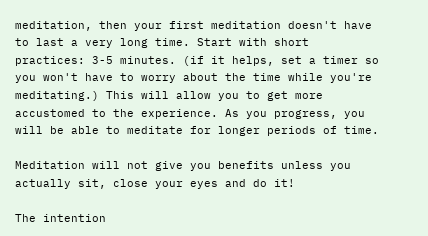meditation, then your first meditation doesn't have to last a very long time. Start with short practices: 3-5 minutes. (if it helps, set a timer so you won't have to worry about the time while you're meditating.) This will allow you to get more accustomed to the experience. As you progress, you will be able to meditate for longer periods of time.

Meditation will not give you benefits unless you actually sit, close your eyes and do it!

The intention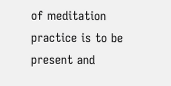of meditation practice is to be present and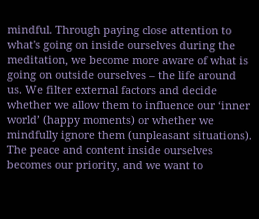mindful. Through paying close attention to what's going on inside ourselves during the meditation, we become more aware of what is going on outside ourselves – the life around us. We filter external factors and decide whether we allow them to influence our ‘inner world’ (happy moments) or whether we mindfully ignore them (unpleasant situations). The peace and content inside ourselves becomes our priority, and we want to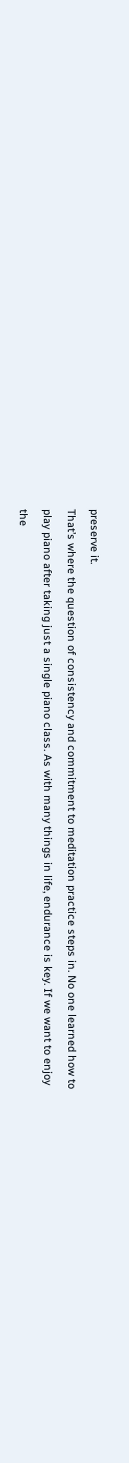preserve it.
That’s where the question of consistency and commitment to meditation practice steps in. No one learned how to play piano after taking just a single piano class. As with many things in life, endurance is key. If we want to enjoy the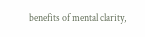benefits of mental clarity,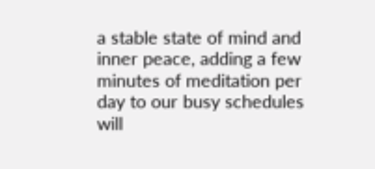a stable state of mind and inner peace, adding a few minutes of meditation per day to our busy schedules will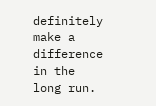definitely make a difference in the long run.